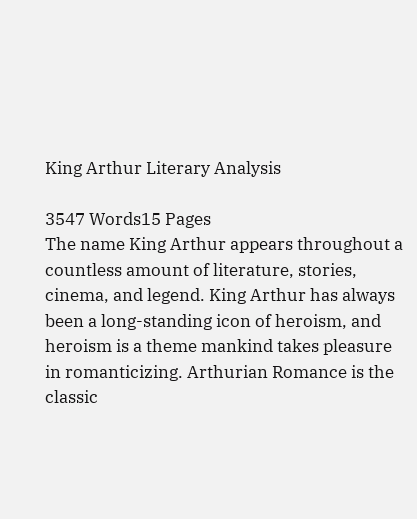King Arthur Literary Analysis

3547 Words15 Pages
The name King Arthur appears throughout a countless amount of literature, stories, cinema, and legend. King Arthur has always been a long-standing icon of heroism, and heroism is a theme mankind takes pleasure in romanticizing. Arthurian Romance is the classic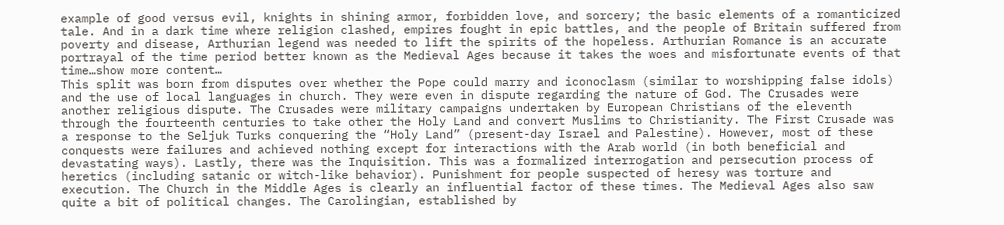example of good versus evil, knights in shining armor, forbidden love, and sorcery; the basic elements of a romanticized tale. And in a dark time where religion clashed, empires fought in epic battles, and the people of Britain suffered from poverty and disease, Arthurian legend was needed to lift the spirits of the hopeless. Arthurian Romance is an accurate portrayal of the time period better known as the Medieval Ages because it takes the woes and misfortunate events of that time…show more content…
This split was born from disputes over whether the Pope could marry and iconoclasm (similar to worshipping false idols) and the use of local languages in church. They were even in dispute regarding the nature of God. The Crusades were another religious dispute. The Crusades were military campaigns undertaken by European Christians of the eleventh through the fourteenth centuries to take other the Holy Land and convert Muslims to Christianity. The First Crusade was a response to the Seljuk Turks conquering the “Holy Land” (present-day Israel and Palestine). However, most of these conquests were failures and achieved nothing except for interactions with the Arab world (in both beneficial and devastating ways). Lastly, there was the Inquisition. This was a formalized interrogation and persecution process of heretics (including satanic or witch-like behavior). Punishment for people suspected of heresy was torture and execution. The Church in the Middle Ages is clearly an influential factor of these times. The Medieval Ages also saw quite a bit of political changes. The Carolingian, established by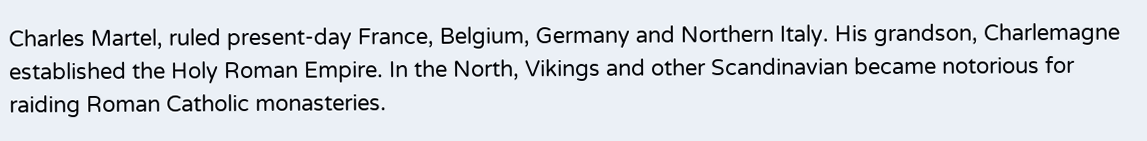Charles Martel, ruled present-day France, Belgium, Germany and Northern Italy. His grandson, Charlemagne established the Holy Roman Empire. In the North, Vikings and other Scandinavian became notorious for raiding Roman Catholic monasteries.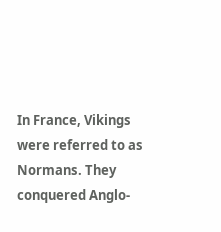In France, Vikings were referred to as Normans. They conquered Anglo-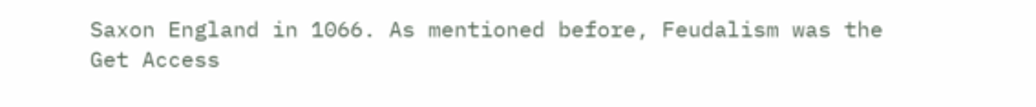Saxon England in 1066. As mentioned before, Feudalism was the
Get Access